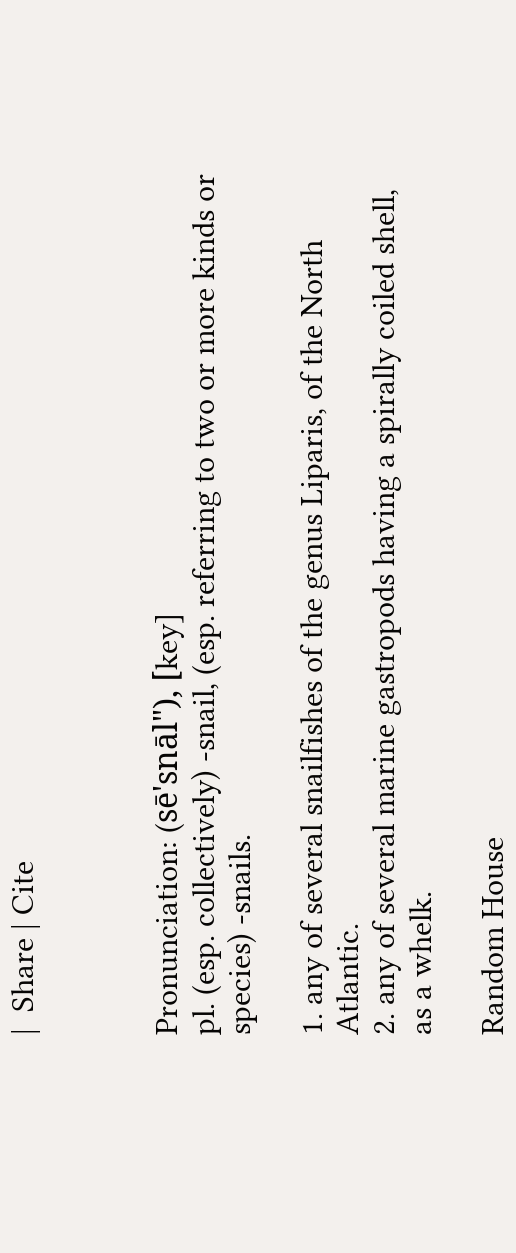|  Share | Cite



Pronunciation: (sē'snāl"), [key]
pl. (esp. collectively) -snail, (esp. referring to two or more kinds or species) -snails.

1. any of several snailfishes of the genus Liparis, of the North Atlantic.
2. any of several marine gastropods having a spirally coiled shell, as a whelk.

Random House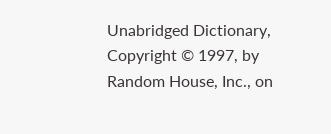Unabridged Dictionary, Copyright © 1997, by Random House, Inc., on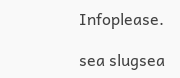Infoplease.

sea slugsea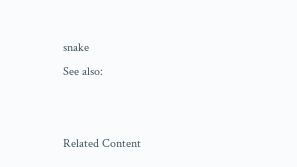snake
See also:


Related Content